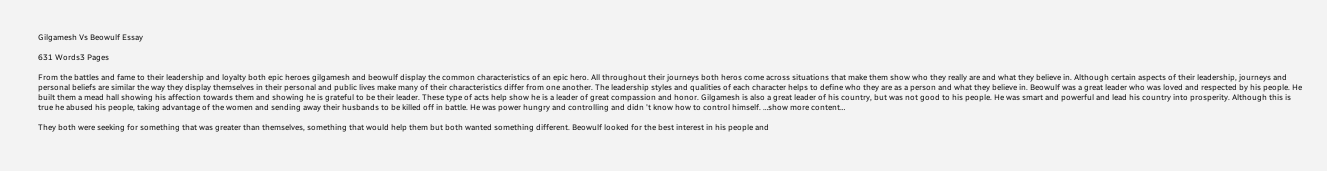Gilgamesh Vs Beowulf Essay

631 Words3 Pages

From the battles and fame to their leadership and loyalty both epic heroes gilgamesh and beowulf display the common characteristics of an epic hero. All throughout their journeys both heros come across situations that make them show who they really are and what they believe in. Although certain aspects of their leadership, journeys and personal beliefs are similar the way they display themselves in their personal and public lives make many of their characteristics differ from one another. The leadership styles and qualities of each character helps to define who they are as a person and what they believe in. Beowulf was a great leader who was loved and respected by his people. He built them a mead hall showing his affection towards them and showing he is grateful to be their leader. These type of acts help show he is a leader of great compassion and honor. Gilgamesh is also a great leader of his country, but was not good to his people. He was smart and powerful and lead his country into prosperity. Although this is true he abused his people, taking advantage of the women and sending away their husbands to be killed off in battle. He was power hungry and controlling and didn 't know how to control himself. …show more content…

They both were seeking for something that was greater than themselves, something that would help them but both wanted something different. Beowulf looked for the best interest in his people and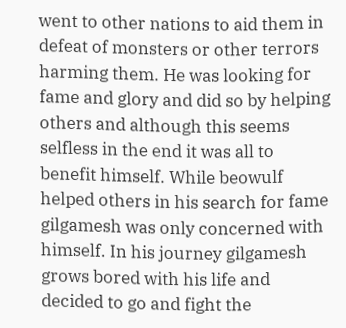went to other nations to aid them in defeat of monsters or other terrors harming them. He was looking for fame and glory and did so by helping others and although this seems selfless in the end it was all to benefit himself. While beowulf helped others in his search for fame gilgamesh was only concerned with himself. In his journey gilgamesh grows bored with his life and decided to go and fight the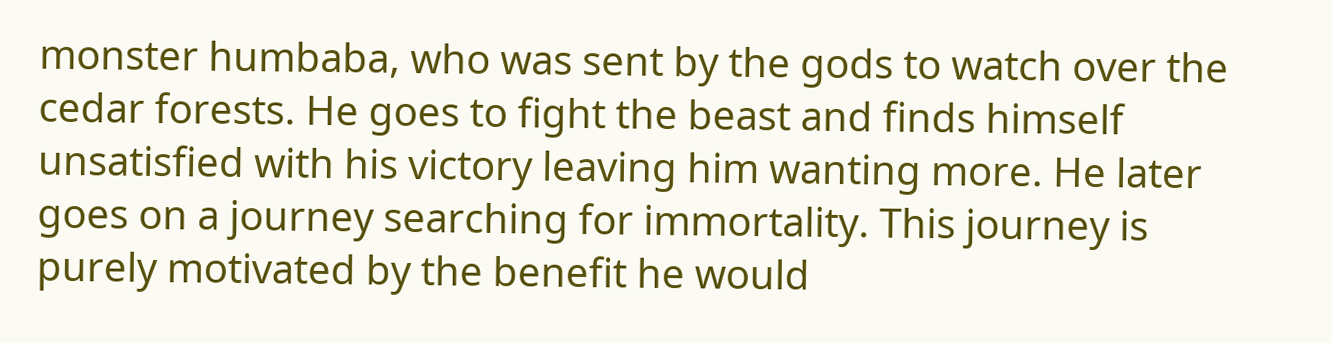monster humbaba, who was sent by the gods to watch over the cedar forests. He goes to fight the beast and finds himself unsatisfied with his victory leaving him wanting more. He later goes on a journey searching for immortality. This journey is purely motivated by the benefit he would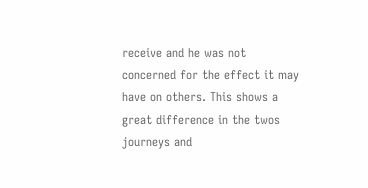receive and he was not concerned for the effect it may have on others. This shows a great difference in the twos journeys and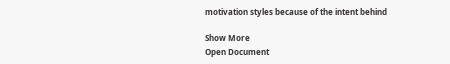motivation styles because of the intent behind

Show More
Open Document